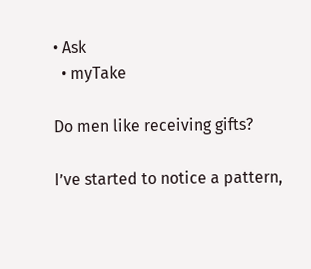• Ask
  • myTake

Do men like receiving gifts?

I’ve started to notice a pattern,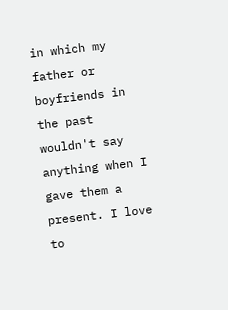in which my father or boyfriends in the past wouldn't say anything when I gave them a present. I love to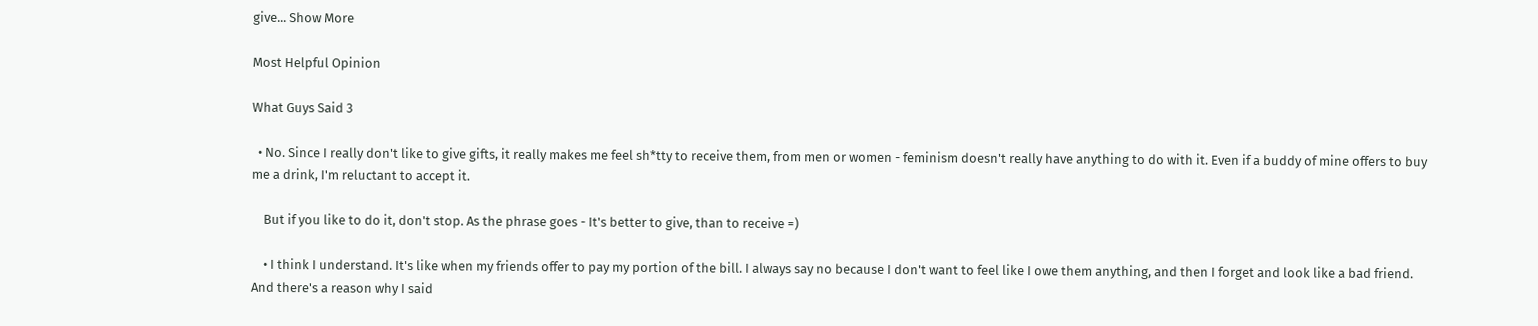give... Show More

Most Helpful Opinion

What Guys Said 3

  • No. Since I really don't like to give gifts, it really makes me feel sh*tty to receive them, from men or women - feminism doesn't really have anything to do with it. Even if a buddy of mine offers to buy me a drink, I'm reluctant to accept it.

    But if you like to do it, don't stop. As the phrase goes - It's better to give, than to receive =)

    • I think I understand. It's like when my friends offer to pay my portion of the bill. I always say no because I don't want to feel like I owe them anything, and then I forget and look like a bad friend. And there's a reason why I said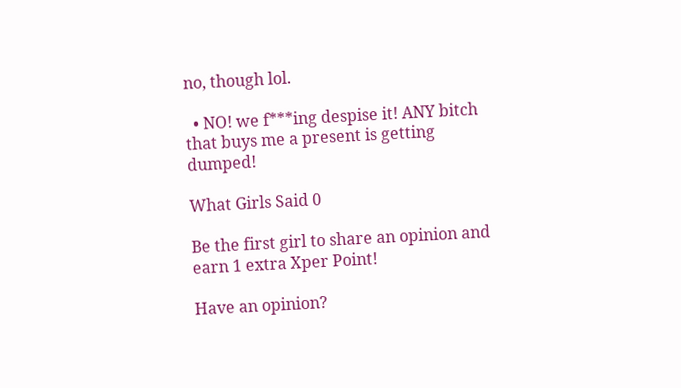no, though lol.

  • NO! we f***ing despise it! ANY bitch that buys me a present is getting dumped!

What Girls Said 0

Be the first girl to share an opinion and earn 1 extra Xper Point!

Have an opinion?